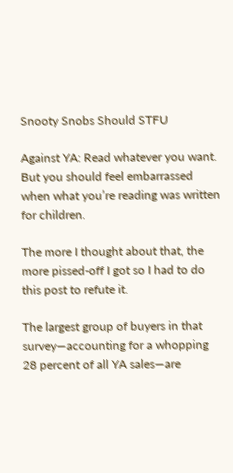Snooty Snobs Should STFU

Against YA: Read whatever you want. But you should feel embarrassed when what you’re reading was written for children.

The more I thought about that, the more pissed-off I got so I had to do this post to refute it.

The largest group of buyers in that survey—accounting for a whopping 28 percent of all YA sales—are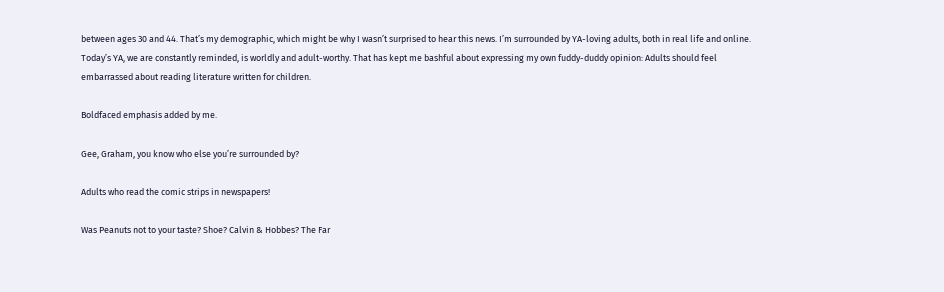between ages 30 and 44. That’s my demographic, which might be why I wasn’t surprised to hear this news. I’m surrounded by YA-loving adults, both in real life and online. Today’s YA, we are constantly reminded, is worldly and adult-worthy. That has kept me bashful about expressing my own fuddy-duddy opinion: Adults should feel embarrassed about reading literature written for children.

Boldfaced emphasis added by me.

Gee, Graham, you know who else you’re surrounded by?

Adults who read the comic strips in newspapers!

Was Peanuts not to your taste? Shoe? Calvin & Hobbes? The Far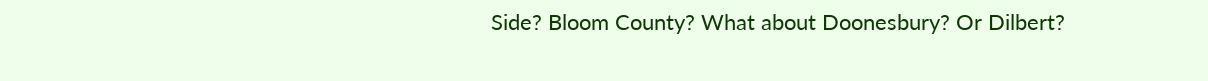Side? Bloom County? What about Doonesbury? Or Dilbert?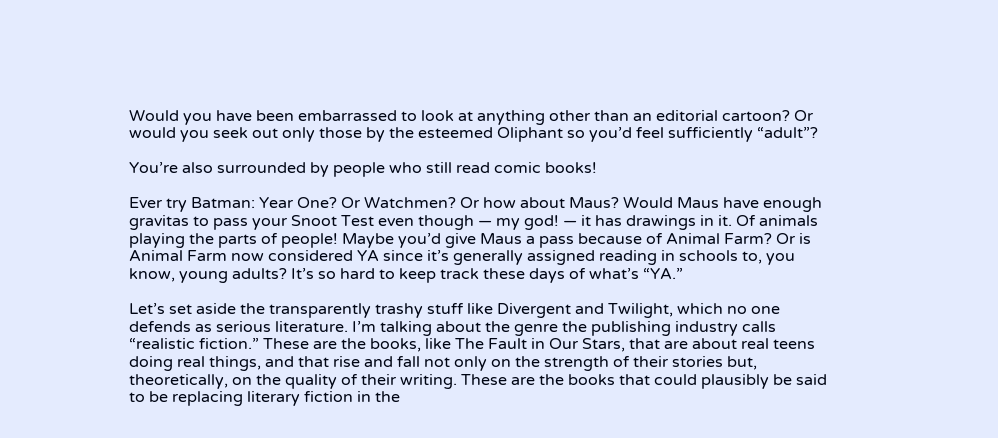Would you have been embarrassed to look at anything other than an editorial cartoon? Or would you seek out only those by the esteemed Oliphant so you’d feel sufficiently “adult”?

You’re also surrounded by people who still read comic books!

Ever try Batman: Year One? Or Watchmen? Or how about Maus? Would Maus have enough gravitas to pass your Snoot Test even though — my god! — it has drawings in it. Of animals playing the parts of people! Maybe you’d give Maus a pass because of Animal Farm? Or is Animal Farm now considered YA since it’s generally assigned reading in schools to, you know, young adults? It’s so hard to keep track these days of what’s “YA.”

Let’s set aside the transparently trashy stuff like Divergent and Twilight, which no one defends as serious literature. I’m talking about the genre the publishing industry calls “realistic fiction.” These are the books, like The Fault in Our Stars, that are about real teens doing real things, and that rise and fall not only on the strength of their stories but, theoretically, on the quality of their writing. These are the books that could plausibly be said to be replacing literary fiction in the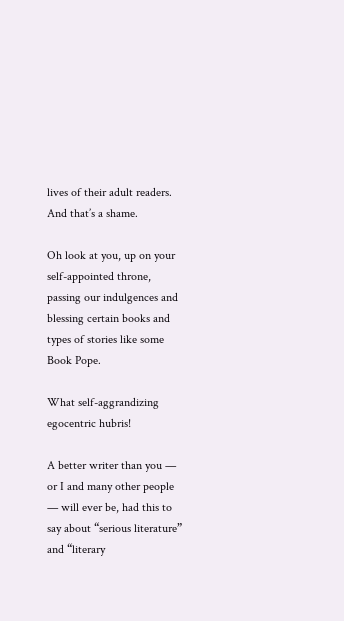lives of their adult readers. And that’s a shame.

Oh look at you, up on your self-appointed throne, passing our indulgences and blessing certain books and types of stories like some Book Pope.

What self-aggrandizing egocentric hubris!

A better writer than you — or I and many other people — will ever be, had this to say about “serious literature” and “literary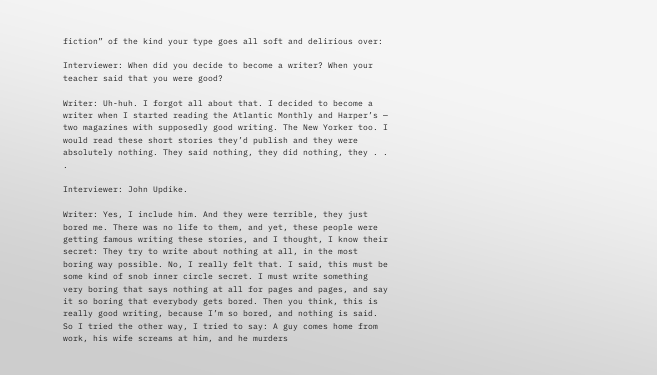fiction” of the kind your type goes all soft and delirious over:

Interviewer: When did you decide to become a writer? When your teacher said that you were good?

Writer: Uh-huh. I forgot all about that. I decided to become a writer when I started reading the Atlantic Monthly and Harper’s — two magazines with supposedly good writing. The New Yorker too. I would read these short stories they’d publish and they were absolutely nothing. They said nothing, they did nothing, they . . .

Interviewer: John Updike.

Writer: Yes, I include him. And they were terrible, they just bored me. There was no life to them, and yet, these people were getting famous writing these stories, and I thought, I know their secret: They try to write about nothing at all, in the most boring way possible. No, I really felt that. I said, this must be some kind of snob inner circle secret. I must write something very boring that says nothing at all for pages and pages, and say it so boring that everybody gets bored. Then you think, this is really good writing, because I’m so bored, and nothing is said. So I tried the other way, I tried to say: A guy comes home from work, his wife screams at him, and he murders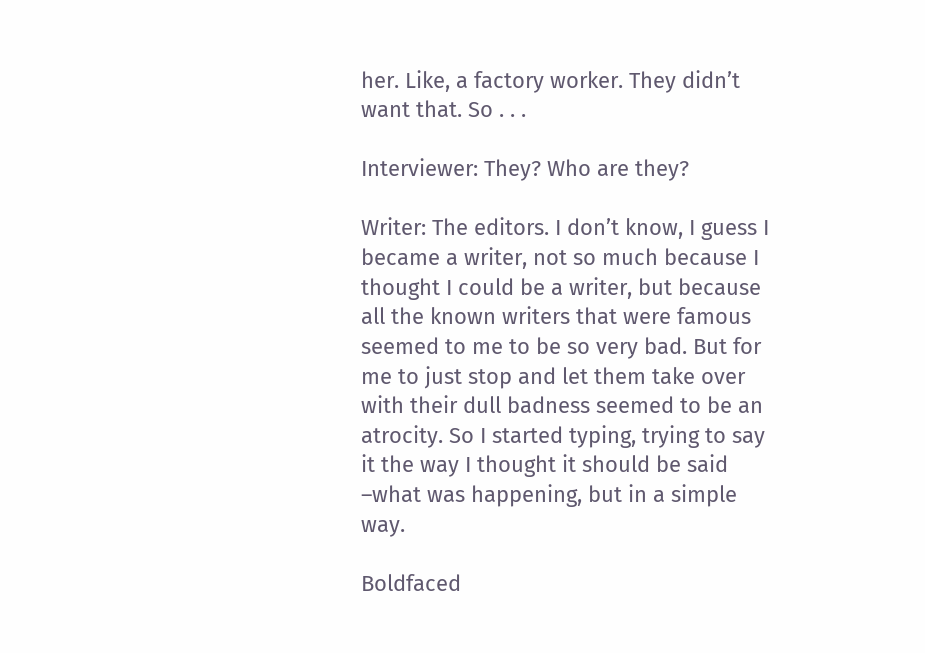her. Like, a factory worker. They didn’t want that. So . . .

Interviewer: They? Who are they?

Writer: The editors. I don’t know, I guess I became a writer, not so much because I thought I could be a writer, but because all the known writers that were famous seemed to me to be so very bad. But for me to just stop and let them take over with their dull badness seemed to be an atrocity. So I started typing, trying to say it the way I thought it should be said –what was happening, but in a simple way.

Boldfaced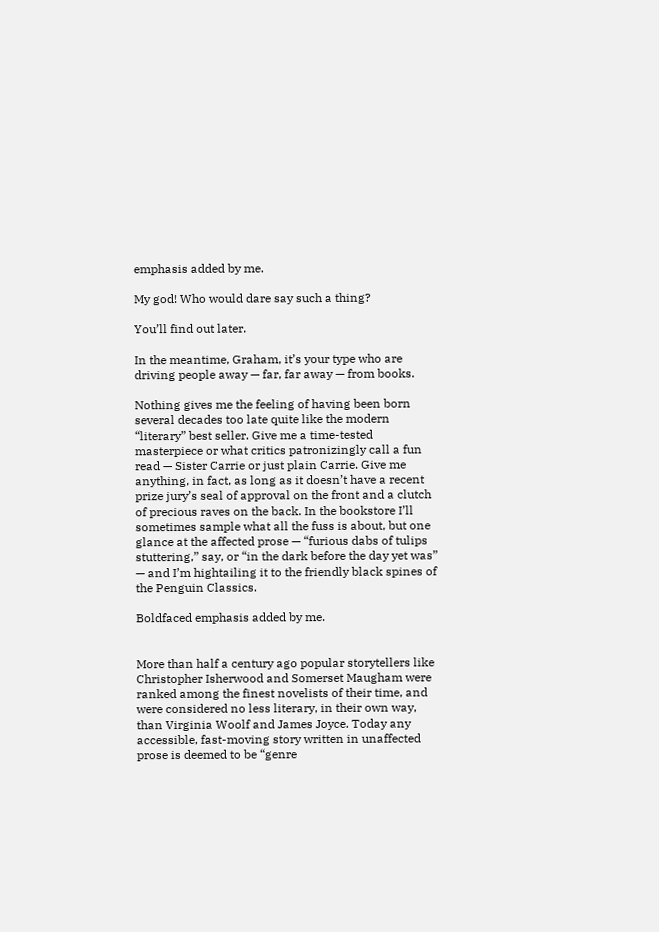emphasis added by me.

My god! Who would dare say such a thing?

You’ll find out later.

In the meantime, Graham, it’s your type who are driving people away — far, far away — from books.

Nothing gives me the feeling of having been born several decades too late quite like the modern “literary” best seller. Give me a time-tested masterpiece or what critics patronizingly call a fun read — Sister Carrie or just plain Carrie. Give me anything, in fact, as long as it doesn’t have a recent prize jury’s seal of approval on the front and a clutch of precious raves on the back. In the bookstore I’ll sometimes sample what all the fuss is about, but one glance at the affected prose — “furious dabs of tulips stuttering,” say, or “in the dark before the day yet was” — and I’m hightailing it to the friendly black spines of the Penguin Classics.

Boldfaced emphasis added by me.


More than half a century ago popular storytellers like Christopher Isherwood and Somerset Maugham were ranked among the finest novelists of their time, and were considered no less literary, in their own way, than Virginia Woolf and James Joyce. Today any accessible, fast-moving story written in unaffected prose is deemed to be “genre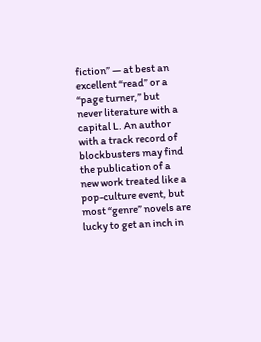fiction” — at best an excellent “read” or a “page turner,” but never literature with a capital L. An author with a track record of blockbusters may find the publication of a new work treated like a pop-culture event, but most “genre” novels are lucky to get an inch in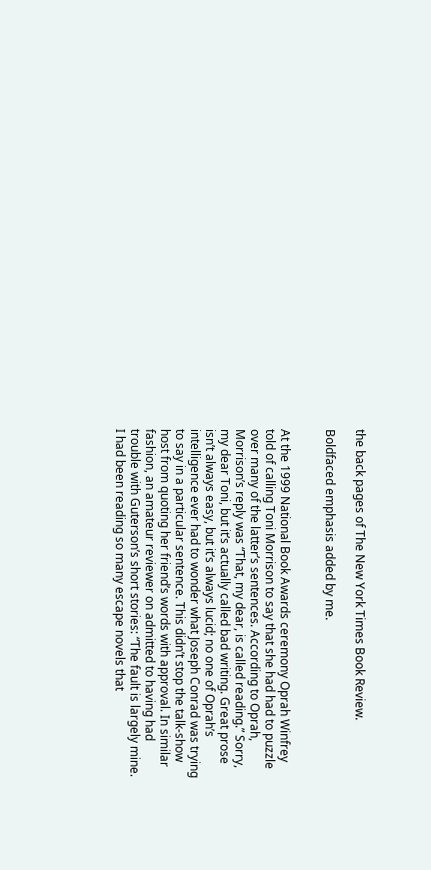the back pages of The New York Times Book Review.

Boldfaced emphasis added by me.


At the 1999 National Book Awards ceremony Oprah Winfrey told of calling Toni Morrison to say that she had had to puzzle over many of the latter’s sentences. According to Oprah, Morrison’s reply was “That, my dear, is called reading.” Sorry, my dear Toni, but it’s actually called bad writing. Great prose isn’t always easy, but it’s always lucid; no one of Oprah’s intelligence ever had to wonder what Joseph Conrad was trying to say in a particular sentence. This didn’t stop the talk-show host from quoting her friend’s words with approval. In similar fashion, an amateur reviewer on admitted to having had trouble with Guterson’s short stories: “The fault is largely mine. I had been reading so many escape novels that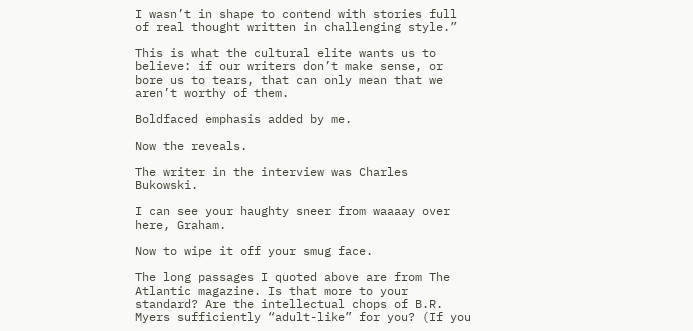I wasn’t in shape to contend with stories full of real thought written in challenging style.”

This is what the cultural elite wants us to believe: if our writers don’t make sense, or bore us to tears, that can only mean that we aren’t worthy of them.

Boldfaced emphasis added by me.

Now the reveals.

The writer in the interview was Charles Bukowski.

I can see your haughty sneer from waaaay over here, Graham.

Now to wipe it off your smug face.

The long passages I quoted above are from The Atlantic magazine. Is that more to your standard? Are the intellectual chops of B.R. Myers sufficiently “adult-like” for you? (If you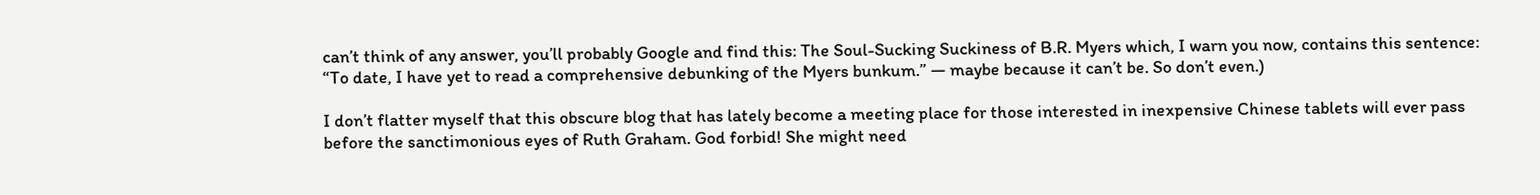can’t think of any answer, you’ll probably Google and find this: The Soul-Sucking Suckiness of B.R. Myers which, I warn you now, contains this sentence: “To date, I have yet to read a comprehensive debunking of the Myers bunkum.” — maybe because it can’t be. So don’t even.)

I don’t flatter myself that this obscure blog that has lately become a meeting place for those interested in inexpensive Chinese tablets will ever pass before the sanctimonious eyes of Ruth Graham. God forbid! She might need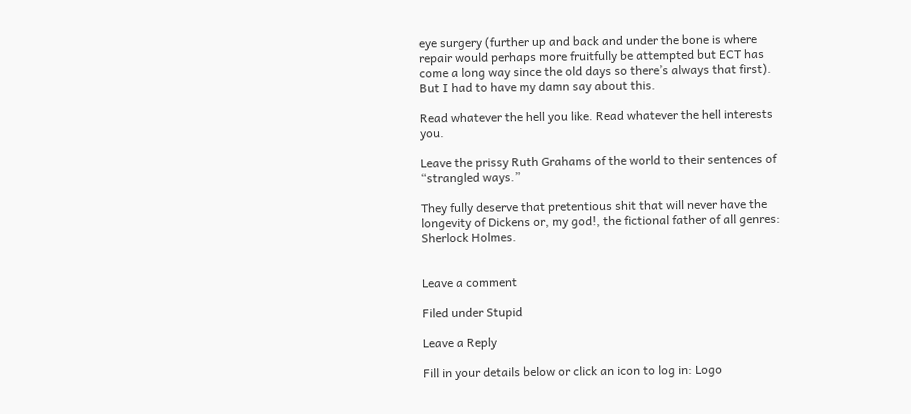eye surgery (further up and back and under the bone is where repair would perhaps more fruitfully be attempted but ECT has come a long way since the old days so there’s always that first). But I had to have my damn say about this.

Read whatever the hell you like. Read whatever the hell interests you.

Leave the prissy Ruth Grahams of the world to their sentences of “strangled ways.”

They fully deserve that pretentious shit that will never have the longevity of Dickens or, my god!, the fictional father of all genres: Sherlock Holmes.


Leave a comment

Filed under Stupid

Leave a Reply

Fill in your details below or click an icon to log in: Logo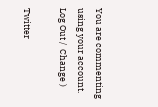You are commenting using your account. Log Out /  Change )

Twitter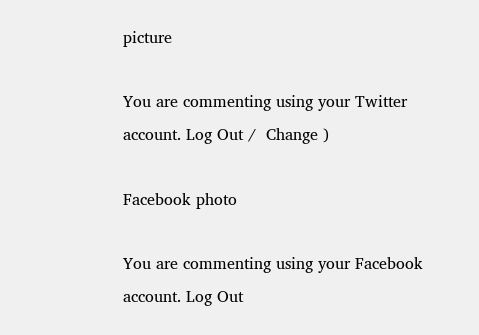picture

You are commenting using your Twitter account. Log Out /  Change )

Facebook photo

You are commenting using your Facebook account. Log Out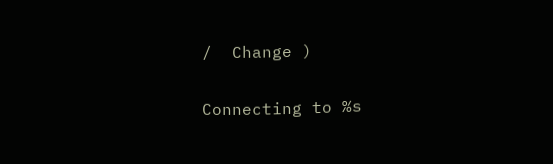/  Change )

Connecting to %s